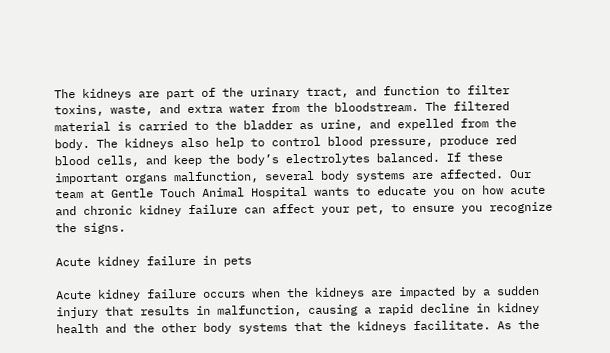The kidneys are part of the urinary tract, and function to filter toxins, waste, and extra water from the bloodstream. The filtered material is carried to the bladder as urine, and expelled from the body. The kidneys also help to control blood pressure, produce red blood cells, and keep the body’s electrolytes balanced. If these important organs malfunction, several body systems are affected. Our team at Gentle Touch Animal Hospital wants to educate you on how acute and chronic kidney failure can affect your pet, to ensure you recognize the signs.

Acute kidney failure in pets

Acute kidney failure occurs when the kidneys are impacted by a sudden injury that results in malfunction, causing a rapid decline in kidney health and the other body systems that the kidneys facilitate. As the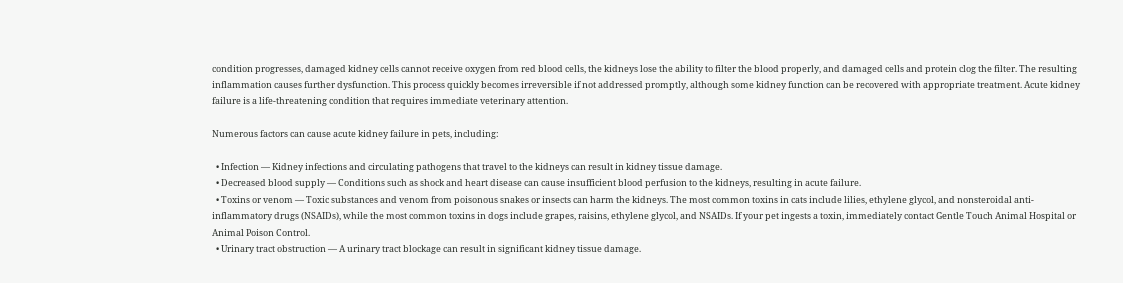condition progresses, damaged kidney cells cannot receive oxygen from red blood cells, the kidneys lose the ability to filter the blood properly, and damaged cells and protein clog the filter. The resulting inflammation causes further dysfunction. This process quickly becomes irreversible if not addressed promptly, although some kidney function can be recovered with appropriate treatment. Acute kidney failure is a life-threatening condition that requires immediate veterinary attention.

Numerous factors can cause acute kidney failure in pets, including:

  • Infection — Kidney infections and circulating pathogens that travel to the kidneys can result in kidney tissue damage.
  • Decreased blood supply — Conditions such as shock and heart disease can cause insufficient blood perfusion to the kidneys, resulting in acute failure.
  • Toxins or venom — Toxic substances and venom from poisonous snakes or insects can harm the kidneys. The most common toxins in cats include lilies, ethylene glycol, and nonsteroidal anti-inflammatory drugs (NSAIDs), while the most common toxins in dogs include grapes, raisins, ethylene glycol, and NSAIDs. If your pet ingests a toxin, immediately contact Gentle Touch Animal Hospital or Animal Poison Control.
  • Urinary tract obstruction — A urinary tract blockage can result in significant kidney tissue damage.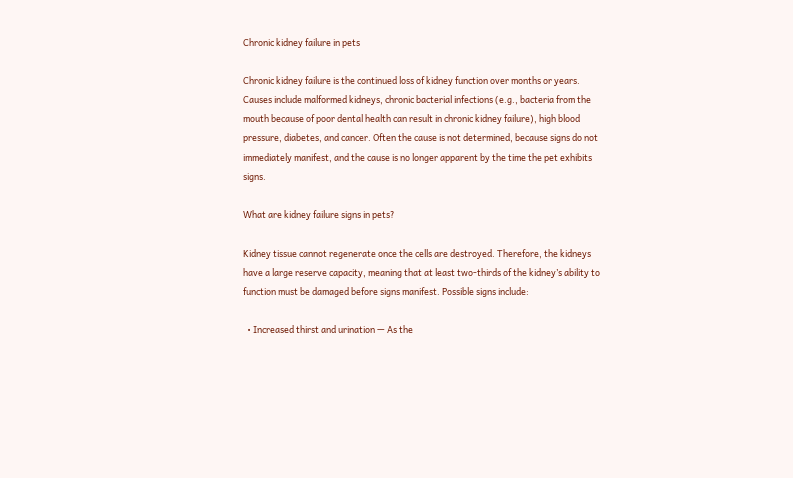Chronic kidney failure in pets

Chronic kidney failure is the continued loss of kidney function over months or years. Causes include malformed kidneys, chronic bacterial infections (e.g., bacteria from the mouth because of poor dental health can result in chronic kidney failure), high blood pressure, diabetes, and cancer. Often the cause is not determined, because signs do not immediately manifest, and the cause is no longer apparent by the time the pet exhibits signs.

What are kidney failure signs in pets?

Kidney tissue cannot regenerate once the cells are destroyed. Therefore, the kidneys have a large reserve capacity, meaning that at least two-thirds of the kidney’s ability to function must be damaged before signs manifest. Possible signs include:

  • Increased thirst and urination — As the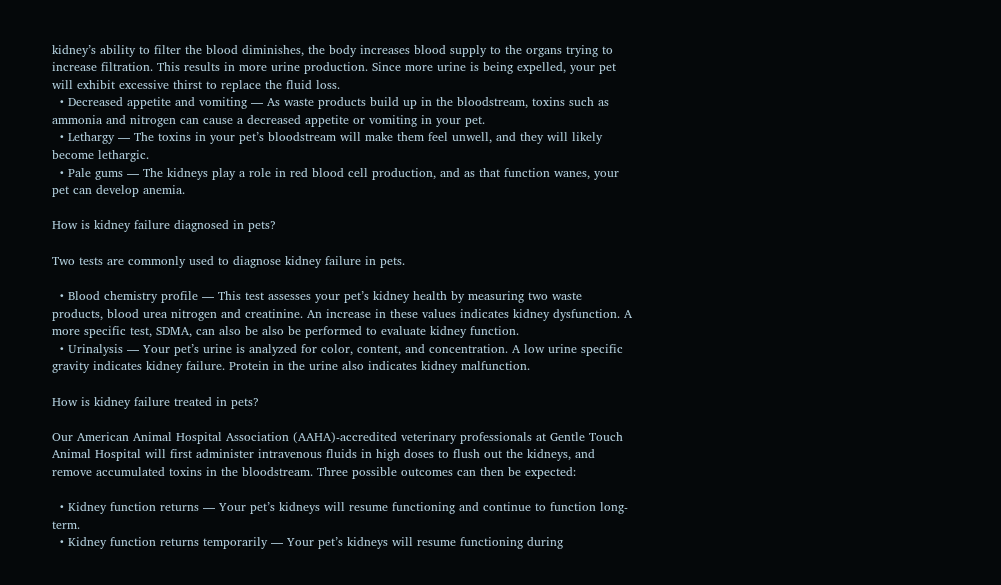kidney’s ability to filter the blood diminishes, the body increases blood supply to the organs trying to increase filtration. This results in more urine production. Since more urine is being expelled, your pet will exhibit excessive thirst to replace the fluid loss.
  • Decreased appetite and vomiting — As waste products build up in the bloodstream, toxins such as ammonia and nitrogen can cause a decreased appetite or vomiting in your pet.
  • Lethargy — The toxins in your pet’s bloodstream will make them feel unwell, and they will likely become lethargic.
  • Pale gums — The kidneys play a role in red blood cell production, and as that function wanes, your pet can develop anemia.

How is kidney failure diagnosed in pets?

Two tests are commonly used to diagnose kidney failure in pets.

  • Blood chemistry profile — This test assesses your pet’s kidney health by measuring two waste products, blood urea nitrogen and creatinine. An increase in these values indicates kidney dysfunction. A more specific test, SDMA, can also be also be performed to evaluate kidney function.
  • Urinalysis — Your pet’s urine is analyzed for color, content, and concentration. A low urine specific gravity indicates kidney failure. Protein in the urine also indicates kidney malfunction.

How is kidney failure treated in pets?

Our American Animal Hospital Association (AAHA)-accredited veterinary professionals at Gentle Touch Animal Hospital will first administer intravenous fluids in high doses to flush out the kidneys, and remove accumulated toxins in the bloodstream. Three possible outcomes can then be expected:

  • Kidney function returns — Your pet’s kidneys will resume functioning and continue to function long-term.
  • Kidney function returns temporarily — Your pet’s kidneys will resume functioning during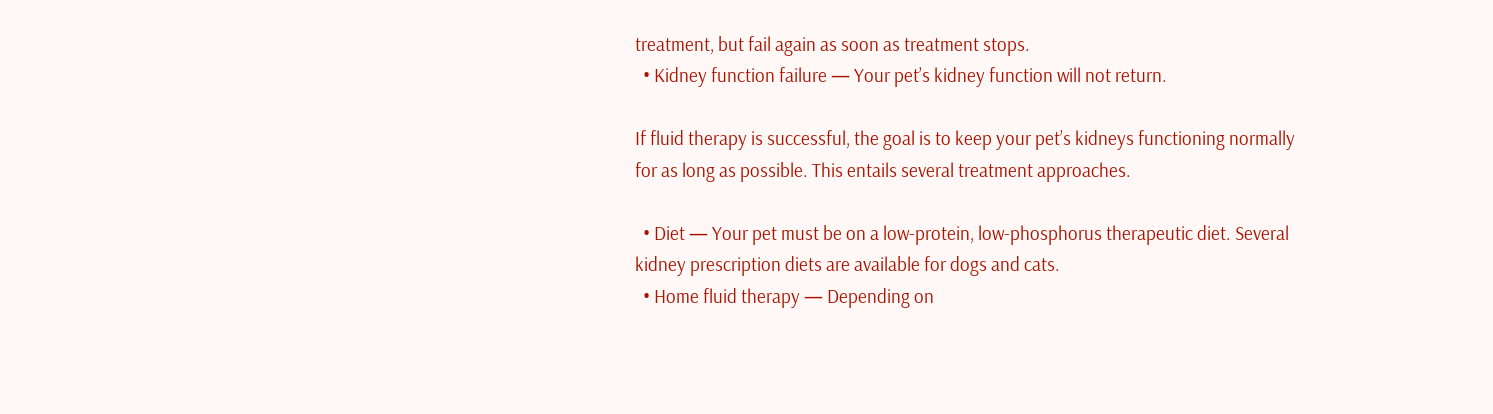treatment, but fail again as soon as treatment stops.
  • Kidney function failure — Your pet’s kidney function will not return.

If fluid therapy is successful, the goal is to keep your pet’s kidneys functioning normally for as long as possible. This entails several treatment approaches.

  • Diet — Your pet must be on a low-protein, low-phosphorus therapeutic diet. Several kidney prescription diets are available for dogs and cats.
  • Home fluid therapy — Depending on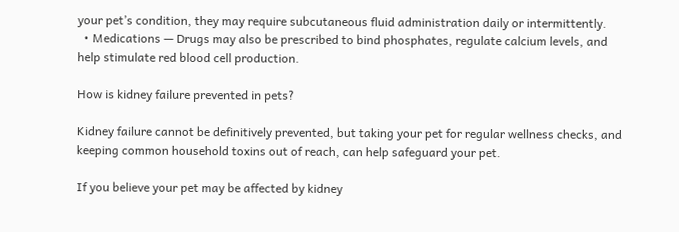your pet’s condition, they may require subcutaneous fluid administration daily or intermittently.
  • Medications — Drugs may also be prescribed to bind phosphates, regulate calcium levels, and help stimulate red blood cell production.

How is kidney failure prevented in pets?

Kidney failure cannot be definitively prevented, but taking your pet for regular wellness checks, and keeping common household toxins out of reach, can help safeguard your pet.

If you believe your pet may be affected by kidney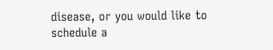disease, or you would like to schedule a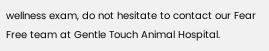wellness exam, do not hesitate to contact our Fear Free team at Gentle Touch Animal Hospital.